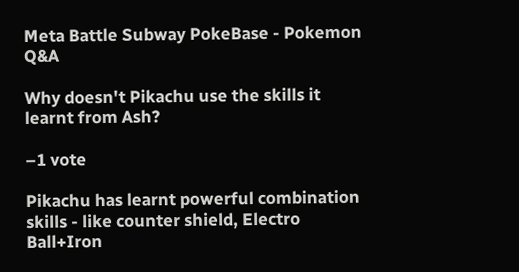Meta Battle Subway PokeBase - Pokemon Q&A

Why doesn't Pikachu use the skills it learnt from Ash?

–1 vote

Pikachu has learnt powerful combination skills - like counter shield, Electro Ball+Iron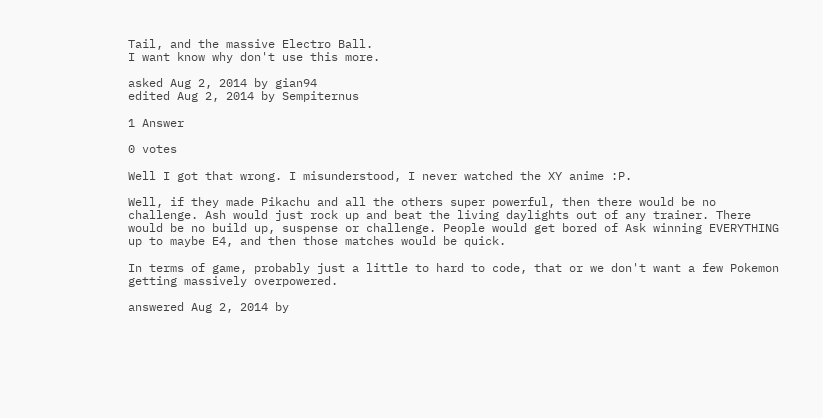Tail, and the massive Electro Ball.
I want know why don't use this more.

asked Aug 2, 2014 by gian94
edited Aug 2, 2014 by Sempiternus

1 Answer

0 votes

Well I got that wrong. I misunderstood, I never watched the XY anime :P.

Well, if they made Pikachu and all the others super powerful, then there would be no challenge. Ash would just rock up and beat the living daylights out of any trainer. There would be no build up, suspense or challenge. People would get bored of Ask winning EVERYTHING up to maybe E4, and then those matches would be quick.

In terms of game, probably just a little to hard to code, that or we don't want a few Pokemon getting massively overpowered.

answered Aug 2, 2014 by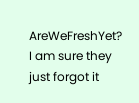AreWeFreshYet?
I am sure they just forgot it